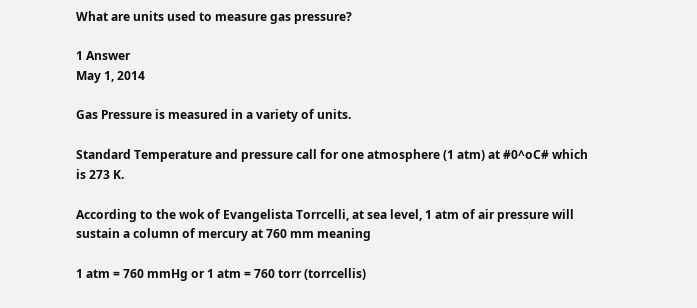What are units used to measure gas pressure?

1 Answer
May 1, 2014

Gas Pressure is measured in a variety of units.

Standard Temperature and pressure call for one atmosphere (1 atm) at #0^oC# which is 273 K.

According to the wok of Evangelista Torrcelli, at sea level, 1 atm of air pressure will sustain a column of mercury at 760 mm meaning

1 atm = 760 mmHg or 1 atm = 760 torr (torrcellis)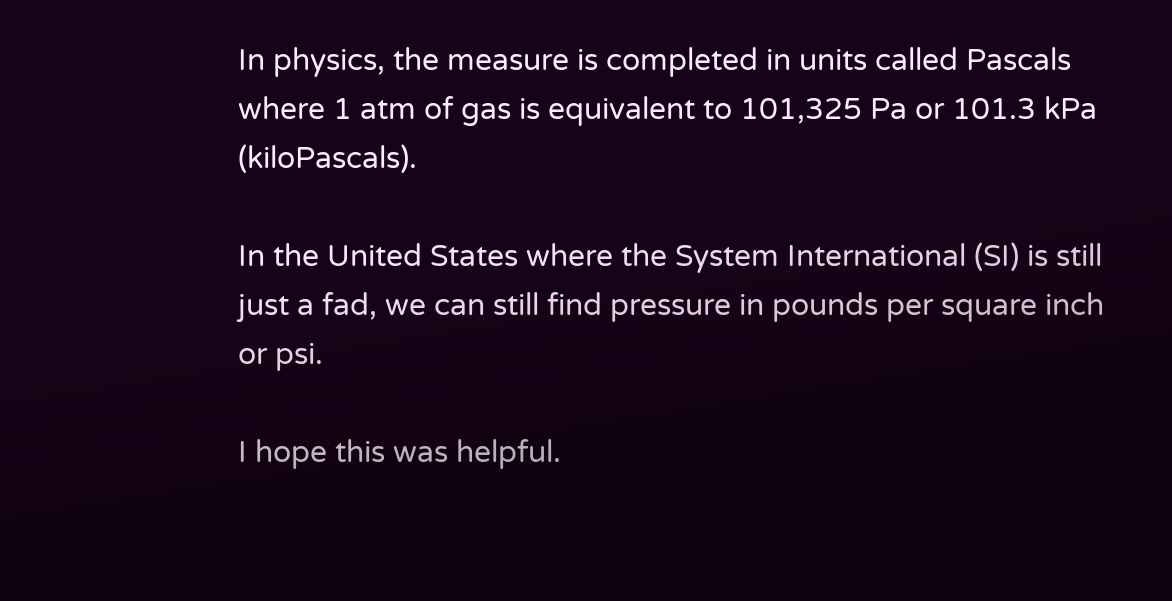In physics, the measure is completed in units called Pascals where 1 atm of gas is equivalent to 101,325 Pa or 101.3 kPa (kiloPascals).

In the United States where the System International (SI) is still just a fad, we can still find pressure in pounds per square inch or psi.

I hope this was helpful.